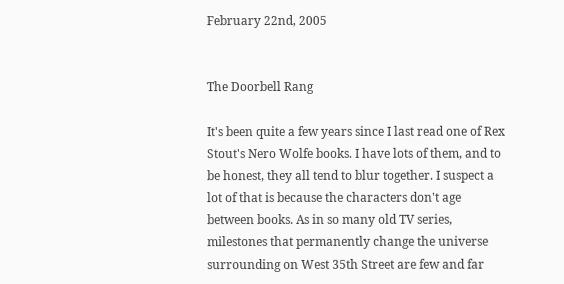February 22nd, 2005


The Doorbell Rang

It's been quite a few years since I last read one of Rex Stout's Nero Wolfe books. I have lots of them, and to be honest, they all tend to blur together. I suspect a lot of that is because the characters don't age between books. As in so many old TV series, milestones that permanently change the universe surrounding on West 35th Street are few and far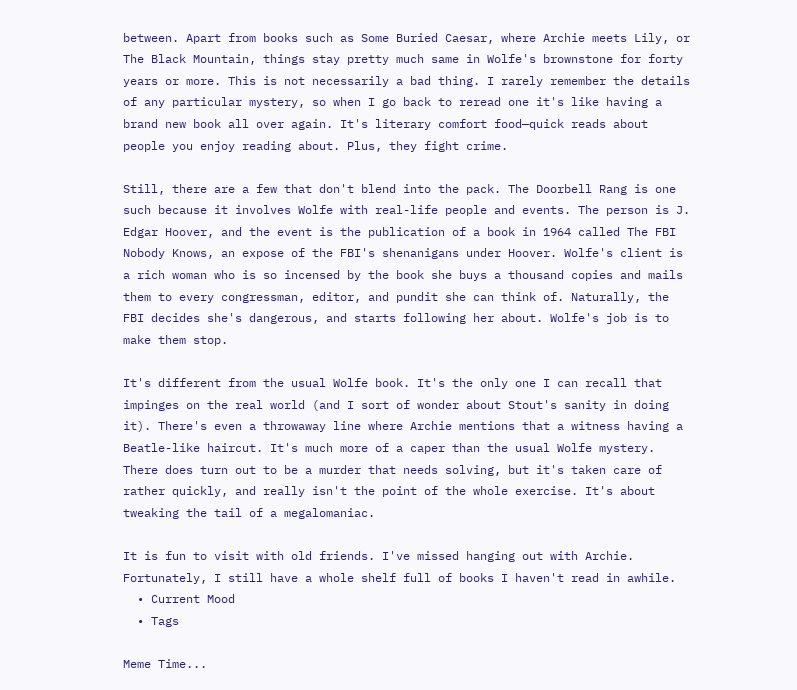between. Apart from books such as Some Buried Caesar, where Archie meets Lily, or The Black Mountain, things stay pretty much same in Wolfe's brownstone for forty years or more. This is not necessarily a bad thing. I rarely remember the details of any particular mystery, so when I go back to reread one it's like having a brand new book all over again. It's literary comfort food—quick reads about people you enjoy reading about. Plus, they fight crime.

Still, there are a few that don't blend into the pack. The Doorbell Rang is one such because it involves Wolfe with real-life people and events. The person is J. Edgar Hoover, and the event is the publication of a book in 1964 called The FBI Nobody Knows, an expose of the FBI's shenanigans under Hoover. Wolfe's client is a rich woman who is so incensed by the book she buys a thousand copies and mails them to every congressman, editor, and pundit she can think of. Naturally, the FBI decides she's dangerous, and starts following her about. Wolfe's job is to make them stop.

It's different from the usual Wolfe book. It's the only one I can recall that impinges on the real world (and I sort of wonder about Stout's sanity in doing it). There's even a throwaway line where Archie mentions that a witness having a Beatle-like haircut. It's much more of a caper than the usual Wolfe mystery. There does turn out to be a murder that needs solving, but it's taken care of rather quickly, and really isn't the point of the whole exercise. It's about tweaking the tail of a megalomaniac.

It is fun to visit with old friends. I've missed hanging out with Archie. Fortunately, I still have a whole shelf full of books I haven't read in awhile.
  • Current Mood
  • Tags

Meme Time...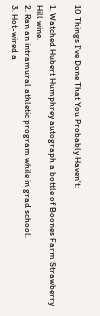10 Things I've Done That You Probably Haven't:

1. Watched Hubert Humphrey autograph a bottle of Boones Farm Strawberry Hill wine.
2. Ran an intramural athletic program while in grad school.
3. Hot-wired a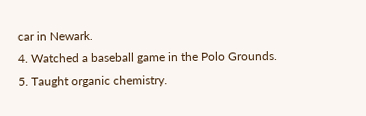car in Newark.
4. Watched a baseball game in the Polo Grounds.
5. Taught organic chemistry.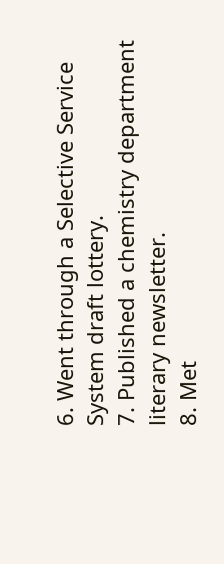6. Went through a Selective Service System draft lottery.
7. Published a chemistry department literary newsletter.
8. Met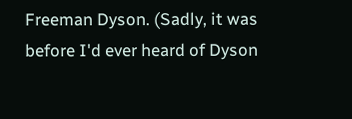Freeman Dyson. (Sadly, it was before I'd ever heard of Dyson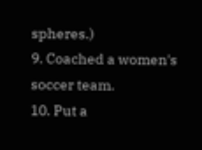spheres.)
9. Coached a women's soccer team.
10. Put a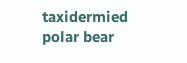taxidermied polar bear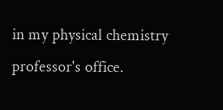in my physical chemistry professor's office.